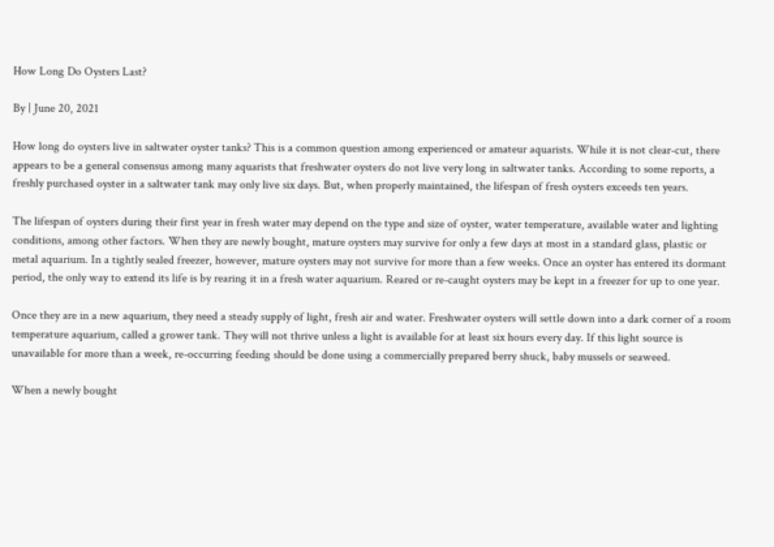How Long Do Oysters Last?

By | June 20, 2021

How long do oysters live in saltwater oyster tanks? This is a common question among experienced or amateur aquarists. While it is not clear-cut, there appears to be a general consensus among many aquarists that freshwater oysters do not live very long in saltwater tanks. According to some reports, a freshly purchased oyster in a saltwater tank may only live six days. But, when properly maintained, the lifespan of fresh oysters exceeds ten years.

The lifespan of oysters during their first year in fresh water may depend on the type and size of oyster, water temperature, available water and lighting conditions, among other factors. When they are newly bought, mature oysters may survive for only a few days at most in a standard glass, plastic or metal aquarium. In a tightly sealed freezer, however, mature oysters may not survive for more than a few weeks. Once an oyster has entered its dormant period, the only way to extend its life is by rearing it in a fresh water aquarium. Reared or re-caught oysters may be kept in a freezer for up to one year.

Once they are in a new aquarium, they need a steady supply of light, fresh air and water. Freshwater oysters will settle down into a dark corner of a room temperature aquarium, called a grower tank. They will not thrive unless a light is available for at least six hours every day. If this light source is unavailable for more than a week, re-occurring feeding should be done using a commercially prepared berry shuck, baby mussels or seaweed.

When a newly bought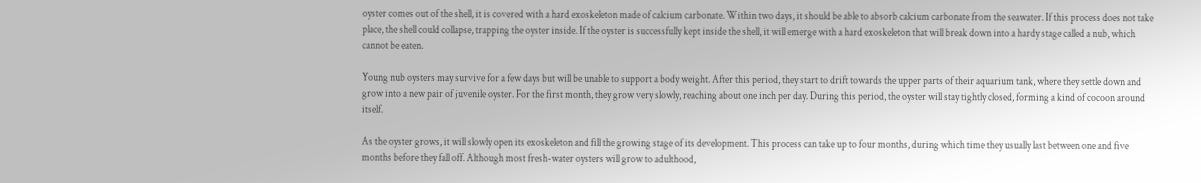oyster comes out of the shell, it is covered with a hard exoskeleton made of calcium carbonate. Within two days, it should be able to absorb calcium carbonate from the seawater. If this process does not take place, the shell could collapse, trapping the oyster inside. If the oyster is successfully kept inside the shell, it will emerge with a hard exoskeleton that will break down into a hardy stage called a nub, which cannot be eaten.

Young nub oysters may survive for a few days but will be unable to support a body weight. After this period, they start to drift towards the upper parts of their aquarium tank, where they settle down and grow into a new pair of juvenile oyster. For the first month, they grow very slowly, reaching about one inch per day. During this period, the oyster will stay tightly closed, forming a kind of cocoon around itself.

As the oyster grows, it will slowly open its exoskeleton and fill the growing stage of its development. This process can take up to four months, during which time they usually last between one and five months before they fall off. Although most fresh-water oysters will grow to adulthood,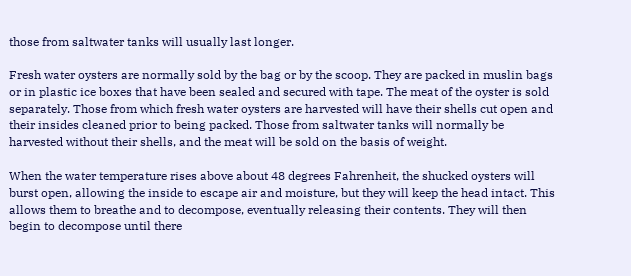those from saltwater tanks will usually last longer.

Fresh water oysters are normally sold by the bag or by the scoop. They are packed in muslin bags or in plastic ice boxes that have been sealed and secured with tape. The meat of the oyster is sold separately. Those from which fresh water oysters are harvested will have their shells cut open and their insides cleaned prior to being packed. Those from saltwater tanks will normally be harvested without their shells, and the meat will be sold on the basis of weight.

When the water temperature rises above about 48 degrees Fahrenheit, the shucked oysters will burst open, allowing the inside to escape air and moisture, but they will keep the head intact. This allows them to breathe and to decompose, eventually releasing their contents. They will then begin to decompose until there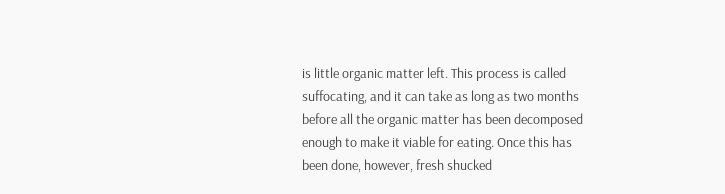is little organic matter left. This process is called suffocating, and it can take as long as two months before all the organic matter has been decomposed enough to make it viable for eating. Once this has been done, however, fresh shucked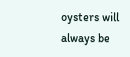oysters will always be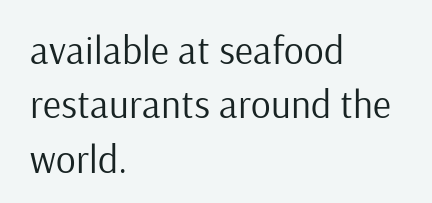available at seafood restaurants around the world.